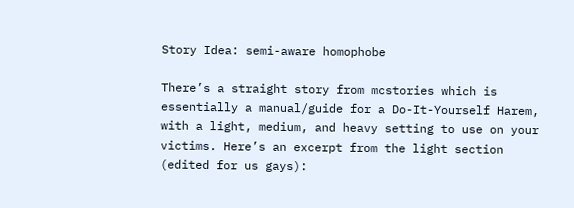Story Idea: semi-aware homophobe

There’s a straight story from mcstories which is essentially a manual/guide for a Do-It-Yourself Harem, with a light, medium, and heavy setting to use on your victims. Here’s an excerpt from the light section (edited for us gays):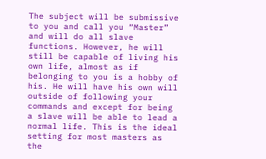The subject will be submissive to you and call you “Master” and will do all slave functions. However, he will still be capable of living his own life, almost as if belonging to you is a hobby of his. He will have his own will outside of following your commands and except for being a slave will be able to lead a normal life. This is the ideal setting for most masters as the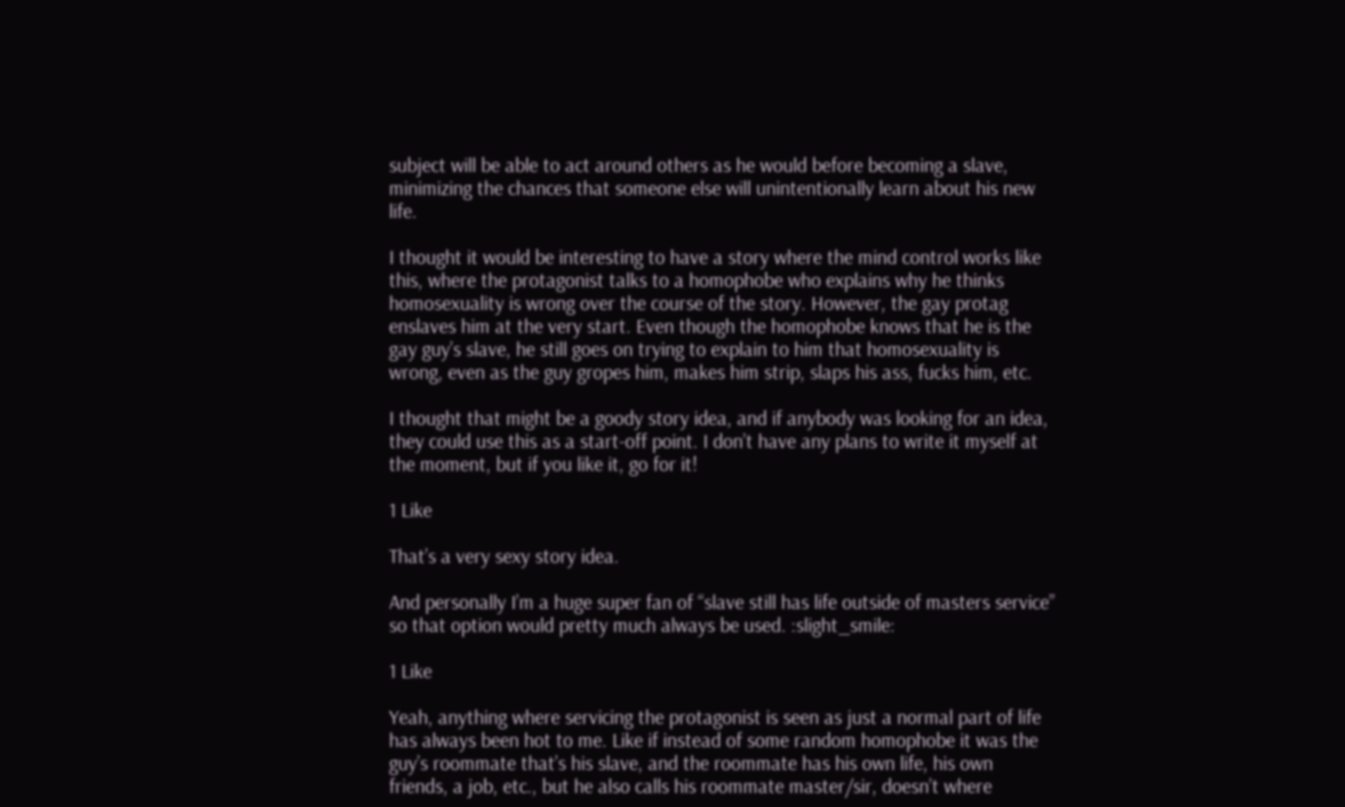subject will be able to act around others as he would before becoming a slave, minimizing the chances that someone else will unintentionally learn about his new life.

I thought it would be interesting to have a story where the mind control works like this, where the protagonist talks to a homophobe who explains why he thinks homosexuality is wrong over the course of the story. However, the gay protag enslaves him at the very start. Even though the homophobe knows that he is the gay guy’s slave, he still goes on trying to explain to him that homosexuality is wrong, even as the guy gropes him, makes him strip, slaps his ass, fucks him, etc.

I thought that might be a goody story idea, and if anybody was looking for an idea, they could use this as a start-off point. I don’t have any plans to write it myself at the moment, but if you like it, go for it!

1 Like

That’s a very sexy story idea.

And personally I’m a huge super fan of “slave still has life outside of masters service” so that option would pretty much always be used. :slight_smile:

1 Like

Yeah, anything where servicing the protagonist is seen as just a normal part of life has always been hot to me. Like if instead of some random homophobe it was the guy’s roommate that’s his slave, and the roommate has his own life, his own friends, a job, etc., but he also calls his roommate master/sir, doesn’t where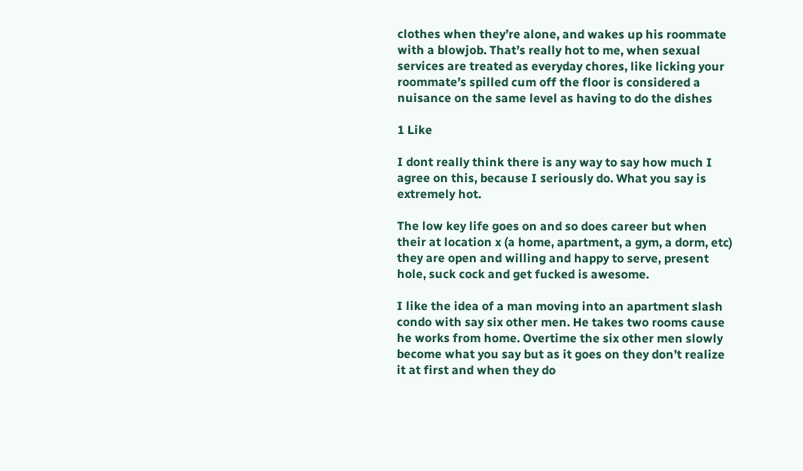clothes when they’re alone, and wakes up his roommate with a blowjob. That’s really hot to me, when sexual services are treated as everyday chores, like licking your roommate’s spilled cum off the floor is considered a nuisance on the same level as having to do the dishes

1 Like

I dont really think there is any way to say how much I agree on this, because I seriously do. What you say is extremely hot.

The low key life goes on and so does career but when their at location x (a home, apartment, a gym, a dorm, etc) they are open and willing and happy to serve, present hole, suck cock and get fucked is awesome.

I like the idea of a man moving into an apartment slash condo with say six other men. He takes two rooms cause he works from home. Overtime the six other men slowly become what you say but as it goes on they don’t realize it at first and when they do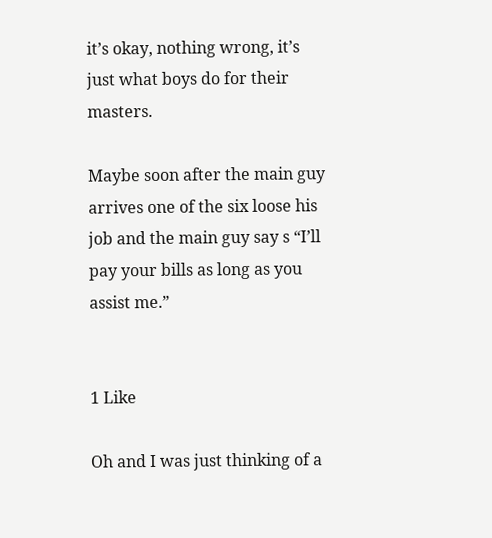it’s okay, nothing wrong, it’s just what boys do for their masters.

Maybe soon after the main guy arrives one of the six loose his job and the main guy say s “I’ll pay your bills as long as you assist me.”


1 Like

Oh and I was just thinking of a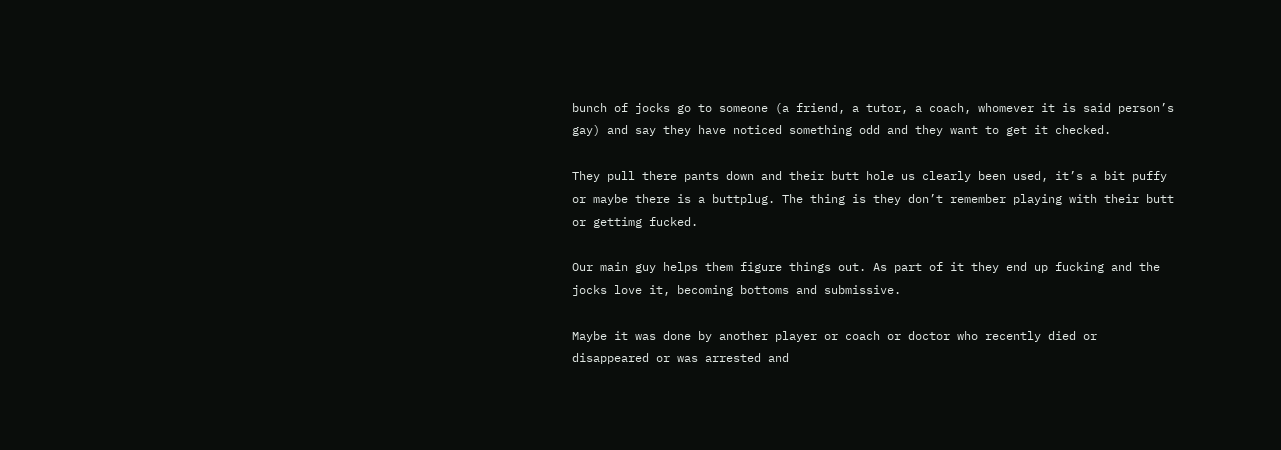bunch of jocks go to someone (a friend, a tutor, a coach, whomever it is said person’s gay) and say they have noticed something odd and they want to get it checked.

They pull there pants down and their butt hole us clearly been used, it’s a bit puffy or maybe there is a buttplug. The thing is they don’t remember playing with their butt or gettimg fucked.

Our main guy helps them figure things out. As part of it they end up fucking and the jocks love it, becoming bottoms and submissive.

Maybe it was done by another player or coach or doctor who recently died or disappeared or was arrested and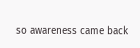so awareness came back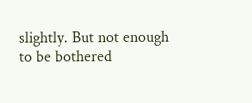slightly. But not enough to be bothered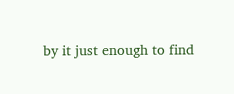by it just enough to find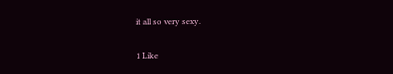it all so very sexy.

1 Like